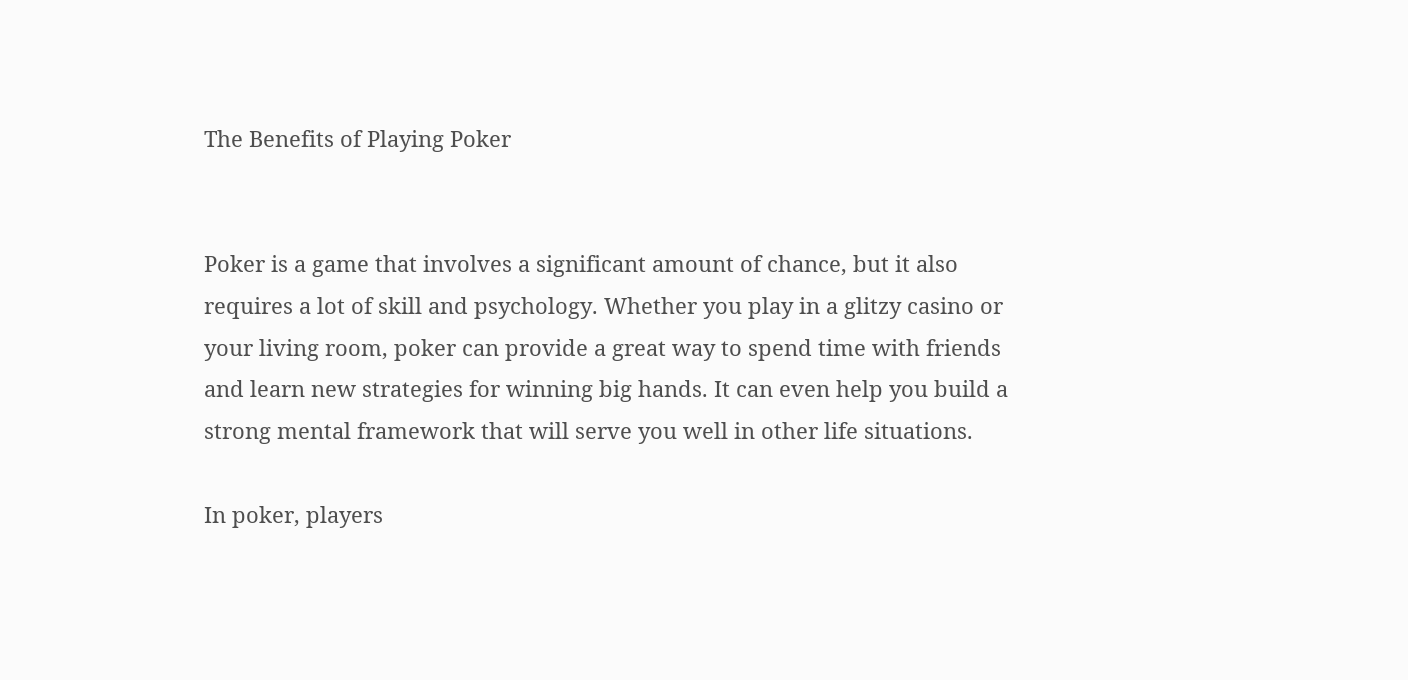The Benefits of Playing Poker


Poker is a game that involves a significant amount of chance, but it also requires a lot of skill and psychology. Whether you play in a glitzy casino or your living room, poker can provide a great way to spend time with friends and learn new strategies for winning big hands. It can even help you build a strong mental framework that will serve you well in other life situations.

In poker, players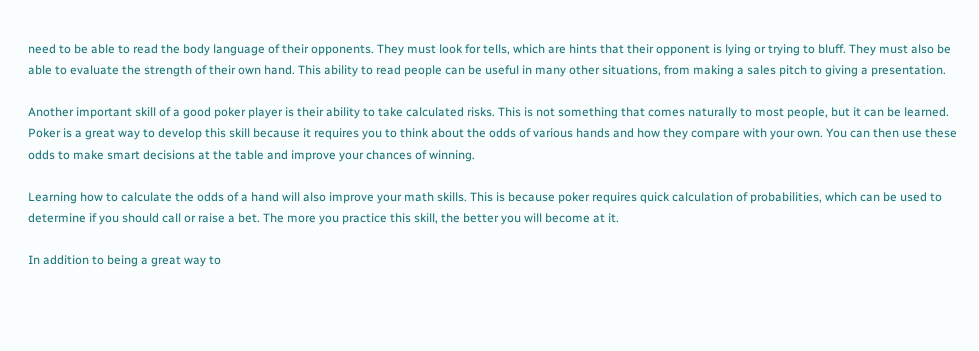need to be able to read the body language of their opponents. They must look for tells, which are hints that their opponent is lying or trying to bluff. They must also be able to evaluate the strength of their own hand. This ability to read people can be useful in many other situations, from making a sales pitch to giving a presentation.

Another important skill of a good poker player is their ability to take calculated risks. This is not something that comes naturally to most people, but it can be learned. Poker is a great way to develop this skill because it requires you to think about the odds of various hands and how they compare with your own. You can then use these odds to make smart decisions at the table and improve your chances of winning.

Learning how to calculate the odds of a hand will also improve your math skills. This is because poker requires quick calculation of probabilities, which can be used to determine if you should call or raise a bet. The more you practice this skill, the better you will become at it.

In addition to being a great way to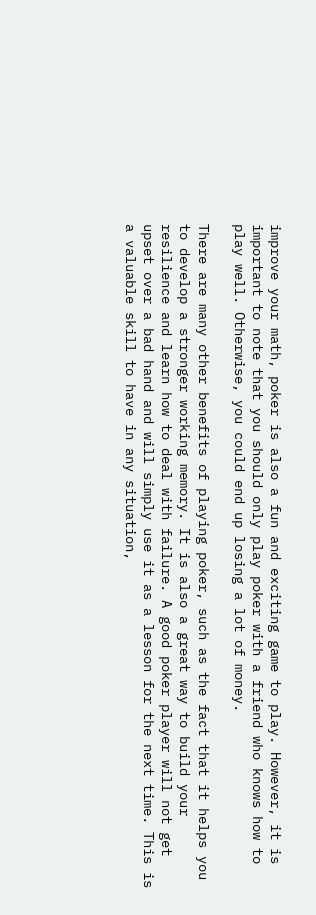improve your math, poker is also a fun and exciting game to play. However, it is important to note that you should only play poker with a friend who knows how to play well. Otherwise, you could end up losing a lot of money.

There are many other benefits of playing poker, such as the fact that it helps you to develop a stronger working memory. It is also a great way to build your resilience and learn how to deal with failure. A good poker player will not get upset over a bad hand and will simply use it as a lesson for the next time. This is a valuable skill to have in any situation,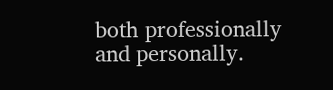both professionally and personally.